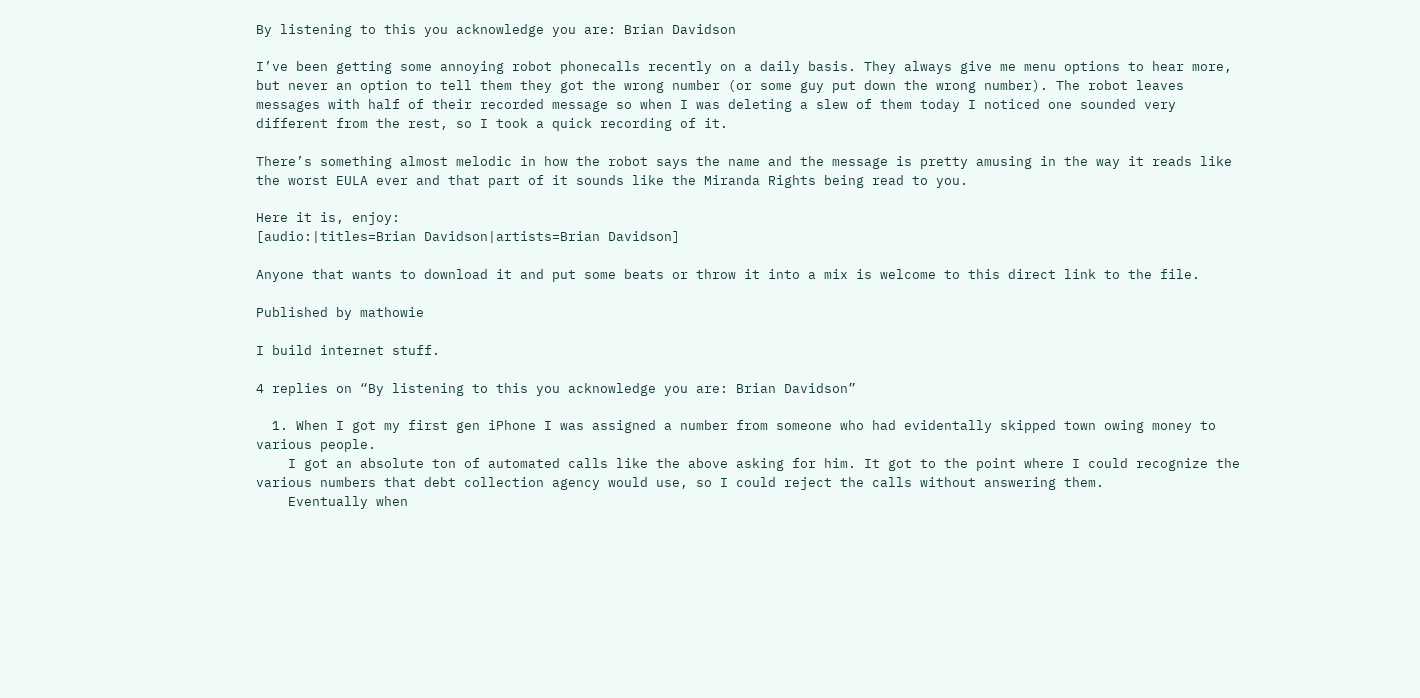By listening to this you acknowledge you are: Brian Davidson

I’ve been getting some annoying robot phonecalls recently on a daily basis. They always give me menu options to hear more, but never an option to tell them they got the wrong number (or some guy put down the wrong number). The robot leaves messages with half of their recorded message so when I was deleting a slew of them today I noticed one sounded very different from the rest, so I took a quick recording of it.

There’s something almost melodic in how the robot says the name and the message is pretty amusing in the way it reads like the worst EULA ever and that part of it sounds like the Miranda Rights being read to you.

Here it is, enjoy:
[audio:|titles=Brian Davidson|artists=Brian Davidson]

Anyone that wants to download it and put some beats or throw it into a mix is welcome to this direct link to the file.

Published by mathowie

I build internet stuff.

4 replies on “By listening to this you acknowledge you are: Brian Davidson”

  1. When I got my first gen iPhone I was assigned a number from someone who had evidentally skipped town owing money to various people.
    I got an absolute ton of automated calls like the above asking for him. It got to the point where I could recognize the various numbers that debt collection agency would use, so I could reject the calls without answering them.
    Eventually when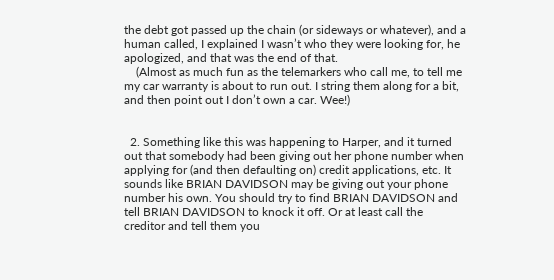the debt got passed up the chain (or sideways or whatever), and a human called, I explained I wasn’t who they were looking for, he apologized, and that was the end of that.
    (Almost as much fun as the telemarkers who call me, to tell me my car warranty is about to run out. I string them along for a bit, and then point out I don’t own a car. Wee!)


  2. Something like this was happening to Harper, and it turned out that somebody had been giving out her phone number when applying for (and then defaulting on) credit applications, etc. It sounds like BRIAN DAVIDSON may be giving out your phone number his own. You should try to find BRIAN DAVIDSON and tell BRIAN DAVIDSON to knock it off. Or at least call the creditor and tell them you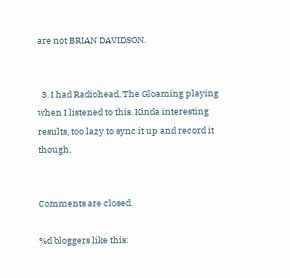are not BRIAN DAVIDSON.


  3. I had Radiohead, The Gloaming playing when I listened to this. Kinda interesting results, too lazy to sync it up and record it though.


Comments are closed.

%d bloggers like this: